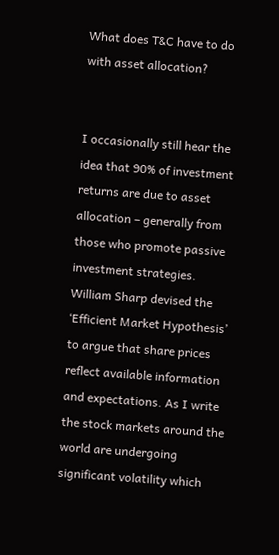What does T&C have to do with asset allocation?


I occasionally still hear the idea that 90% of investment returns are due to asset allocation – generally from those who promote passive investment strategies. William Sharp devised the ‘Efficient Market Hypothesis’ to argue that share prices reflect available information and expectations. As I write the stock markets around the world are undergoing significant volatility which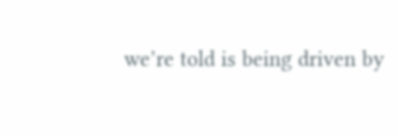we’re told is being driven by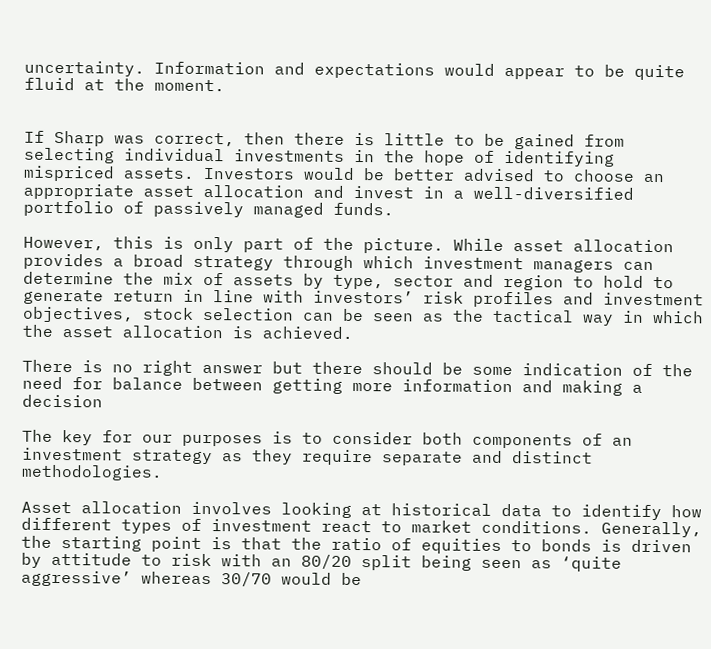uncertainty. Information and expectations would appear to be quite fluid at the moment.


If Sharp was correct, then there is little to be gained from selecting individual investments in the hope of identifying mispriced assets. Investors would be better advised to choose an appropriate asset allocation and invest in a well-diversified portfolio of passively managed funds.

However, this is only part of the picture. While asset allocation provides a broad strategy through which investment managers can determine the mix of assets by type, sector and region to hold to generate return in line with investors’ risk profiles and investment objectives, stock selection can be seen as the tactical way in which the asset allocation is achieved.

There is no right answer but there should be some indication of the need for balance between getting more information and making a decision

The key for our purposes is to consider both components of an investment strategy as they require separate and distinct methodologies.

Asset allocation involves looking at historical data to identify how different types of investment react to market conditions. Generally, the starting point is that the ratio of equities to bonds is driven by attitude to risk with an 80/20 split being seen as ‘quite aggressive’ whereas 30/70 would be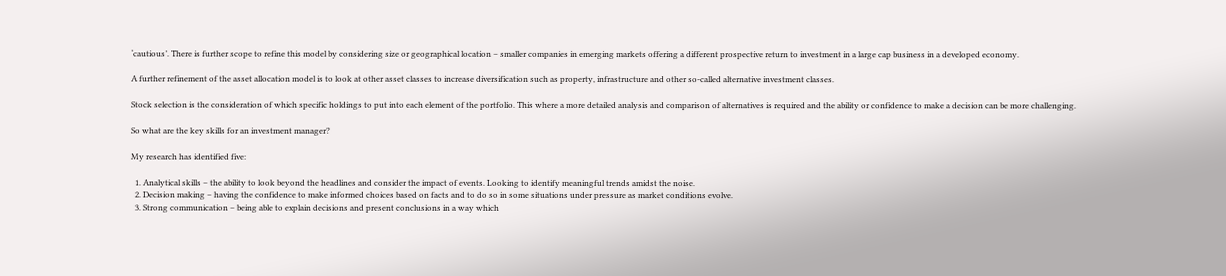‘cautious’. There is further scope to refine this model by considering size or geographical location – smaller companies in emerging markets offering a different prospective return to investment in a large cap business in a developed economy.

A further refinement of the asset allocation model is to look at other asset classes to increase diversification such as property, infrastructure and other so-called alternative investment classes.

Stock selection is the consideration of which specific holdings to put into each element of the portfolio. This where a more detailed analysis and comparison of alternatives is required and the ability or confidence to make a decision can be more challenging.

So what are the key skills for an investment manager?

My research has identified five:

  1. Analytical skills – the ability to look beyond the headlines and consider the impact of events. Looking to identify meaningful trends amidst the noise.
  2. Decision making – having the confidence to make informed choices based on facts and to do so in some situations under pressure as market conditions evolve.
  3. Strong communication – being able to explain decisions and present conclusions in a way which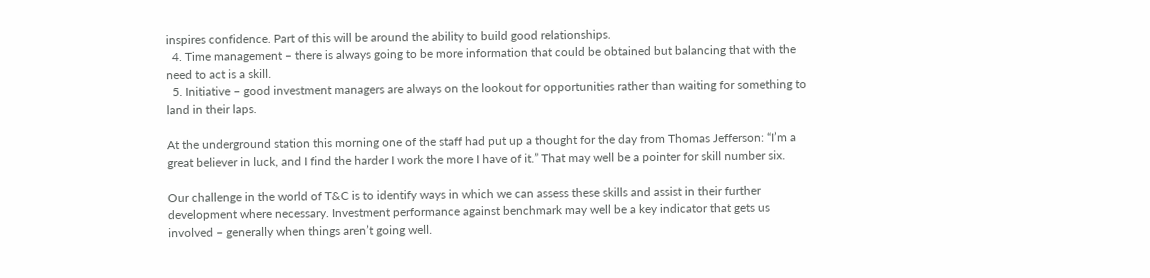inspires confidence. Part of this will be around the ability to build good relationships.
  4. Time management – there is always going to be more information that could be obtained but balancing that with the need to act is a skill.
  5. Initiative – good investment managers are always on the lookout for opportunities rather than waiting for something to land in their laps.

At the underground station this morning one of the staff had put up a thought for the day from Thomas Jefferson: “I’m a great believer in luck, and I find the harder I work the more I have of it.” That may well be a pointer for skill number six.

Our challenge in the world of T&C is to identify ways in which we can assess these skills and assist in their further development where necessary. Investment performance against benchmark may well be a key indicator that gets us involved – generally when things aren’t going well.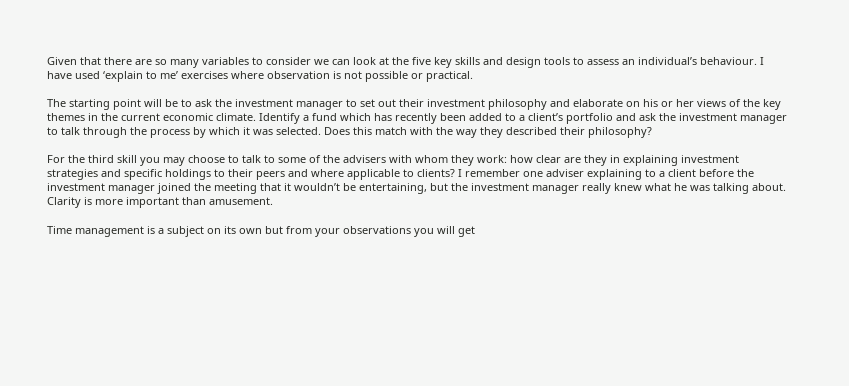Given that there are so many variables to consider we can look at the five key skills and design tools to assess an individual’s behaviour. I have used ‘explain to me’ exercises where observation is not possible or practical.

The starting point will be to ask the investment manager to set out their investment philosophy and elaborate on his or her views of the key themes in the current economic climate. Identify a fund which has recently been added to a client’s portfolio and ask the investment manager to talk through the process by which it was selected. Does this match with the way they described their philosophy?

For the third skill you may choose to talk to some of the advisers with whom they work: how clear are they in explaining investment strategies and specific holdings to their peers and where applicable to clients? I remember one adviser explaining to a client before the investment manager joined the meeting that it wouldn’t be entertaining, but the investment manager really knew what he was talking about. Clarity is more important than amusement.

Time management is a subject on its own but from your observations you will get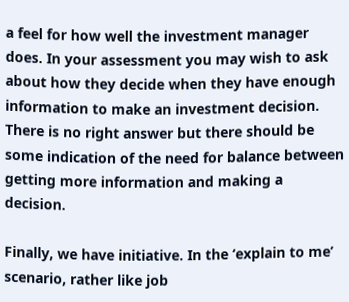a feel for how well the investment manager does. In your assessment you may wish to ask about how they decide when they have enough information to make an investment decision. There is no right answer but there should be some indication of the need for balance between getting more information and making a decision.

Finally, we have initiative. In the ‘explain to me’ scenario, rather like job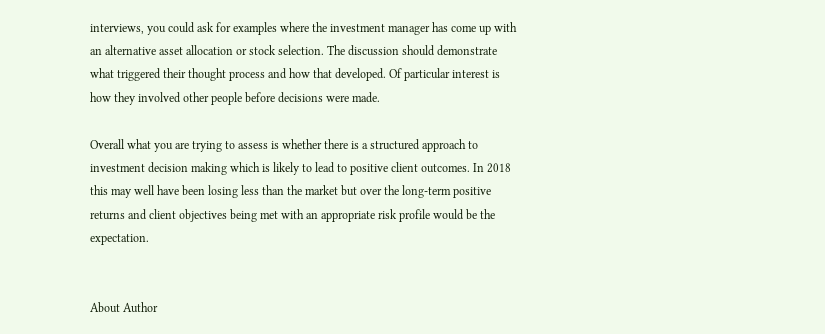interviews, you could ask for examples where the investment manager has come up with an alternative asset allocation or stock selection. The discussion should demonstrate what triggered their thought process and how that developed. Of particular interest is how they involved other people before decisions were made.

Overall what you are trying to assess is whether there is a structured approach to investment decision making which is likely to lead to positive client outcomes. In 2018 this may well have been losing less than the market but over the long-term positive returns and client objectives being met with an appropriate risk profile would be the expectation.


About Author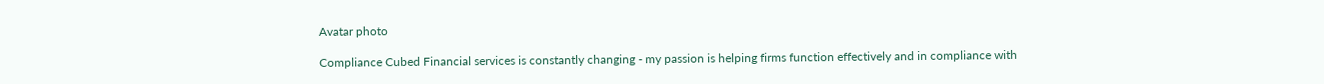Avatar photo

Compliance Cubed Financial services is constantly changing - my passion is helping firms function effectively and in compliance with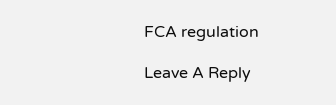FCA regulation

Leave A Reply